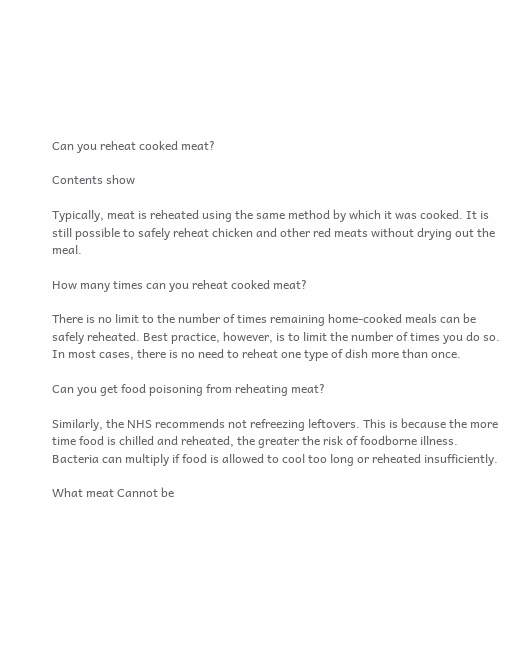Can you reheat cooked meat?

Contents show

Typically, meat is reheated using the same method by which it was cooked. It is still possible to safely reheat chicken and other red meats without drying out the meal.

How many times can you reheat cooked meat?

There is no limit to the number of times remaining home-cooked meals can be safely reheated. Best practice, however, is to limit the number of times you do so. In most cases, there is no need to reheat one type of dish more than once.

Can you get food poisoning from reheating meat?

Similarly, the NHS recommends not refreezing leftovers. This is because the more time food is chilled and reheated, the greater the risk of foodborne illness. Bacteria can multiply if food is allowed to cool too long or reheated insufficiently.

What meat Cannot be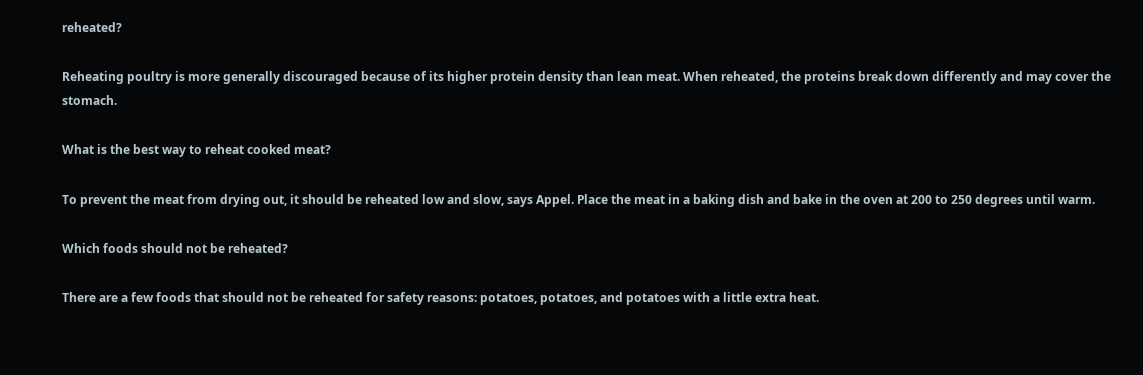reheated?

Reheating poultry is more generally discouraged because of its higher protein density than lean meat. When reheated, the proteins break down differently and may cover the stomach.

What is the best way to reheat cooked meat?

To prevent the meat from drying out, it should be reheated low and slow, says Appel. Place the meat in a baking dish and bake in the oven at 200 to 250 degrees until warm.

Which foods should not be reheated?

There are a few foods that should not be reheated for safety reasons: potatoes, potatoes, and potatoes with a little extra heat.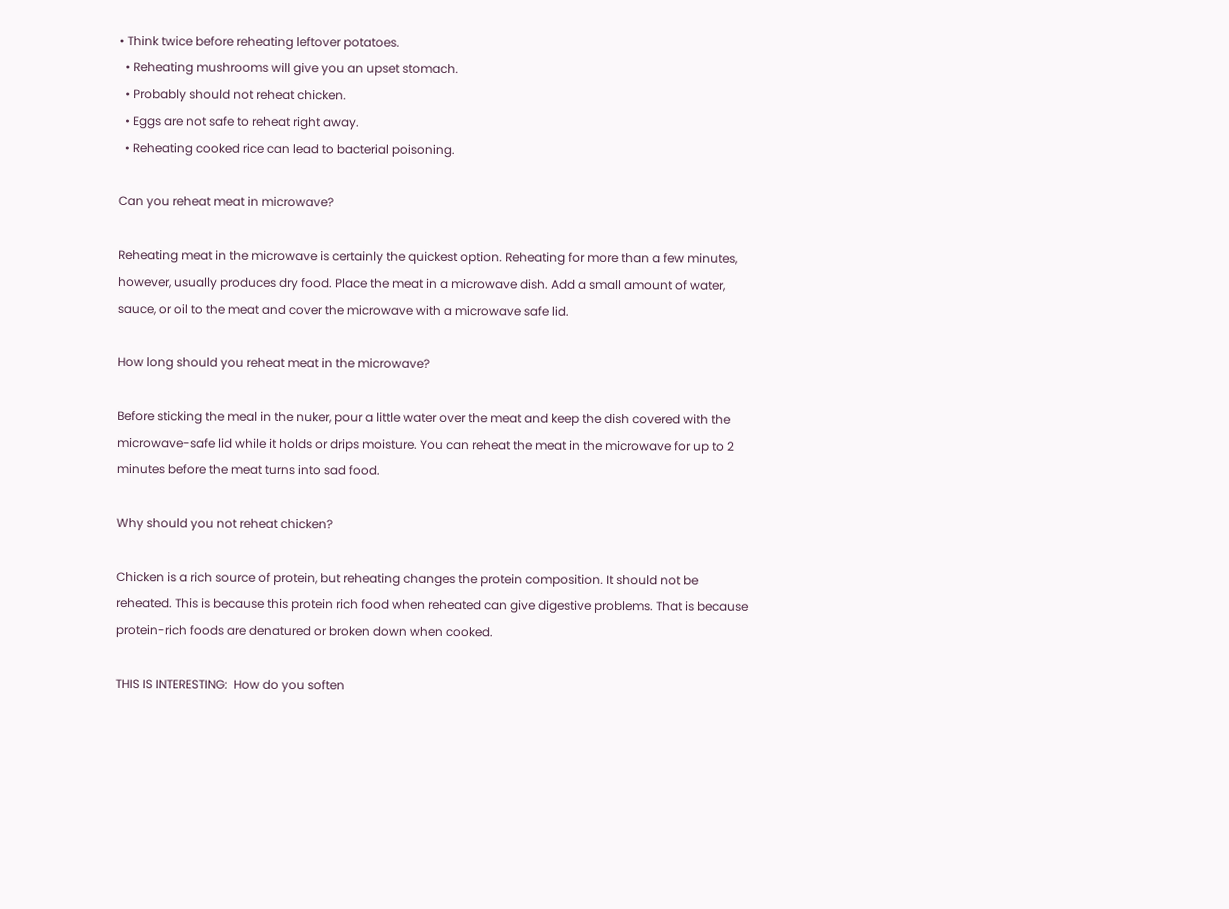• Think twice before reheating leftover potatoes.
  • Reheating mushrooms will give you an upset stomach.
  • Probably should not reheat chicken.
  • Eggs are not safe to reheat right away.
  • Reheating cooked rice can lead to bacterial poisoning.

Can you reheat meat in microwave?

Reheating meat in the microwave is certainly the quickest option. Reheating for more than a few minutes, however, usually produces dry food. Place the meat in a microwave dish. Add a small amount of water, sauce, or oil to the meat and cover the microwave with a microwave safe lid.

How long should you reheat meat in the microwave?

Before sticking the meal in the nuker, pour a little water over the meat and keep the dish covered with the microwave-safe lid while it holds or drips moisture. You can reheat the meat in the microwave for up to 2 minutes before the meat turns into sad food.

Why should you not reheat chicken?

Chicken is a rich source of protein, but reheating changes the protein composition. It should not be reheated. This is because this protein rich food when reheated can give digestive problems. That is because protein-rich foods are denatured or broken down when cooked.

THIS IS INTERESTING:  How do you soften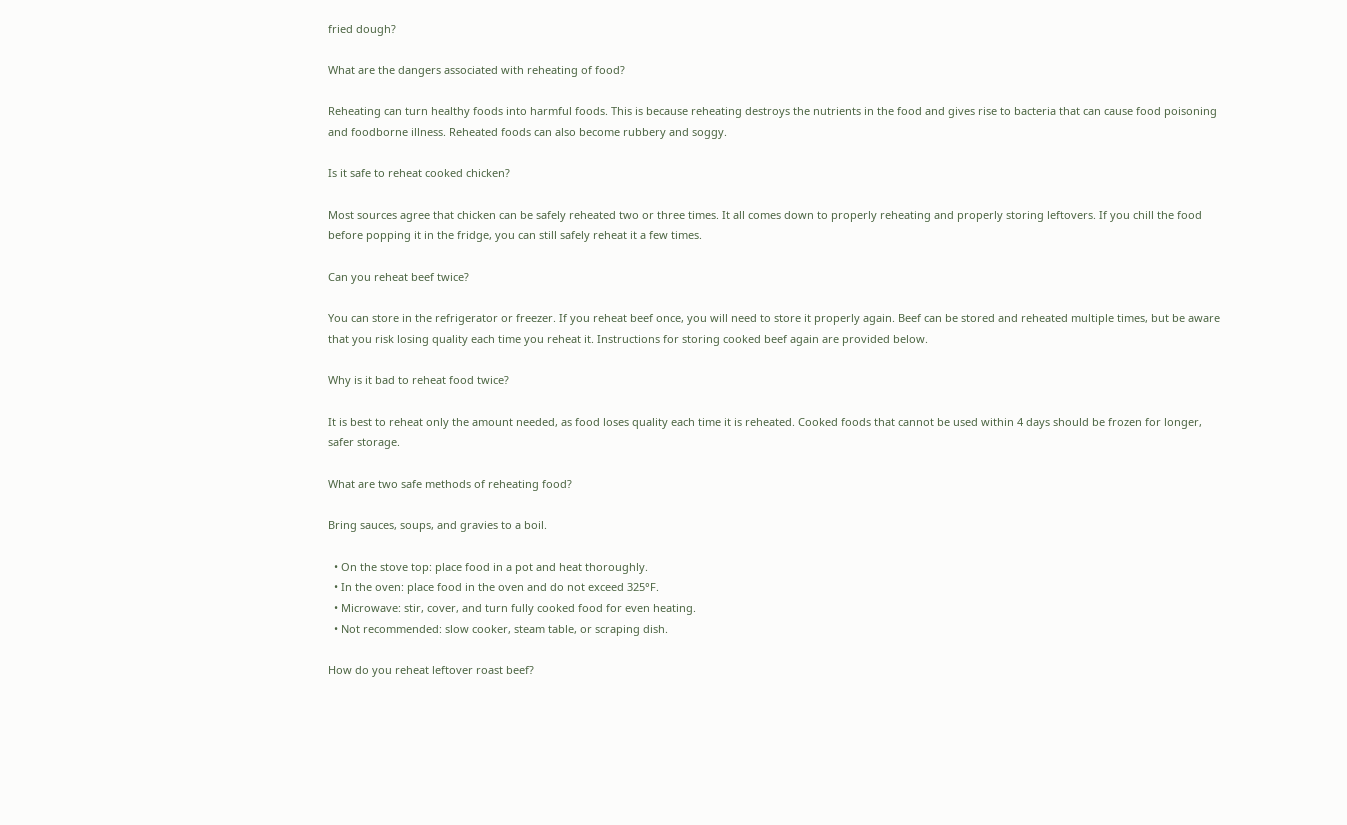fried dough?

What are the dangers associated with reheating of food?

Reheating can turn healthy foods into harmful foods. This is because reheating destroys the nutrients in the food and gives rise to bacteria that can cause food poisoning and foodborne illness. Reheated foods can also become rubbery and soggy.

Is it safe to reheat cooked chicken?

Most sources agree that chicken can be safely reheated two or three times. It all comes down to properly reheating and properly storing leftovers. If you chill the food before popping it in the fridge, you can still safely reheat it a few times.

Can you reheat beef twice?

You can store in the refrigerator or freezer. If you reheat beef once, you will need to store it properly again. Beef can be stored and reheated multiple times, but be aware that you risk losing quality each time you reheat it. Instructions for storing cooked beef again are provided below.

Why is it bad to reheat food twice?

It is best to reheat only the amount needed, as food loses quality each time it is reheated. Cooked foods that cannot be used within 4 days should be frozen for longer, safer storage.

What are two safe methods of reheating food?

Bring sauces, soups, and gravies to a boil.

  • On the stove top: place food in a pot and heat thoroughly.
  • In the oven: place food in the oven and do not exceed 325°F.
  • Microwave: stir, cover, and turn fully cooked food for even heating.
  • Not recommended: slow cooker, steam table, or scraping dish.

How do you reheat leftover roast beef?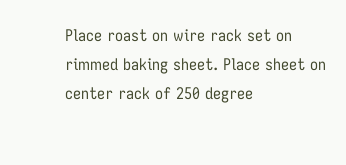Place roast on wire rack set on rimmed baking sheet. Place sheet on center rack of 250 degree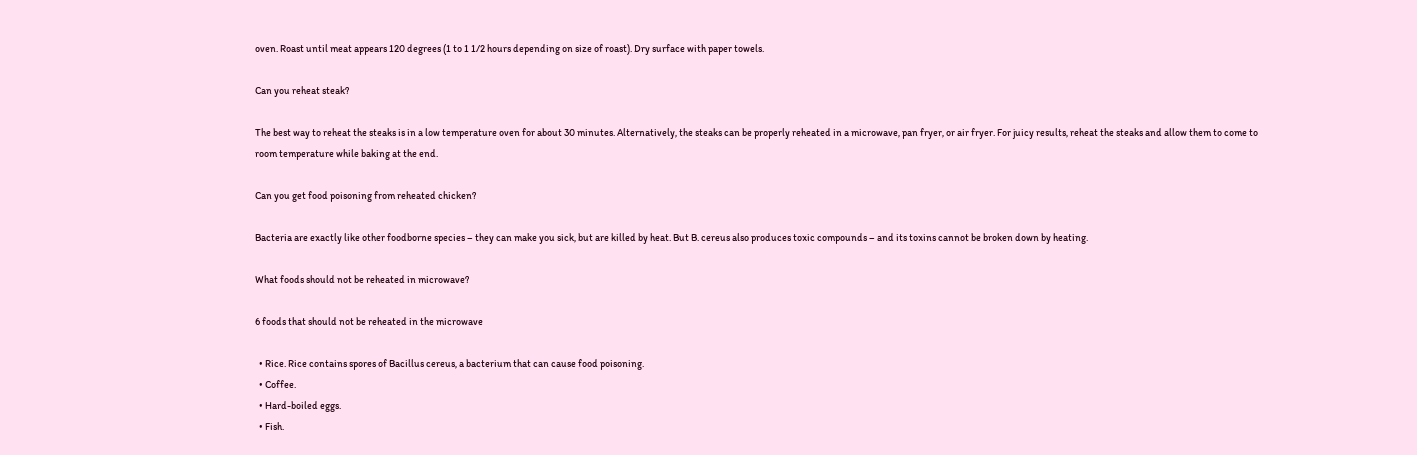oven. Roast until meat appears 120 degrees (1 to 1 1/2 hours depending on size of roast). Dry surface with paper towels.

Can you reheat steak?

The best way to reheat the steaks is in a low temperature oven for about 30 minutes. Alternatively, the steaks can be properly reheated in a microwave, pan fryer, or air fryer. For juicy results, reheat the steaks and allow them to come to room temperature while baking at the end.

Can you get food poisoning from reheated chicken?

Bacteria are exactly like other foodborne species – they can make you sick, but are killed by heat. But B. cereus also produces toxic compounds – and its toxins cannot be broken down by heating.

What foods should not be reheated in microwave?

6 foods that should not be reheated in the microwave

  • Rice. Rice contains spores of Bacillus cereus, a bacterium that can cause food poisoning.
  • Coffee.
  • Hard-boiled eggs.
  • Fish.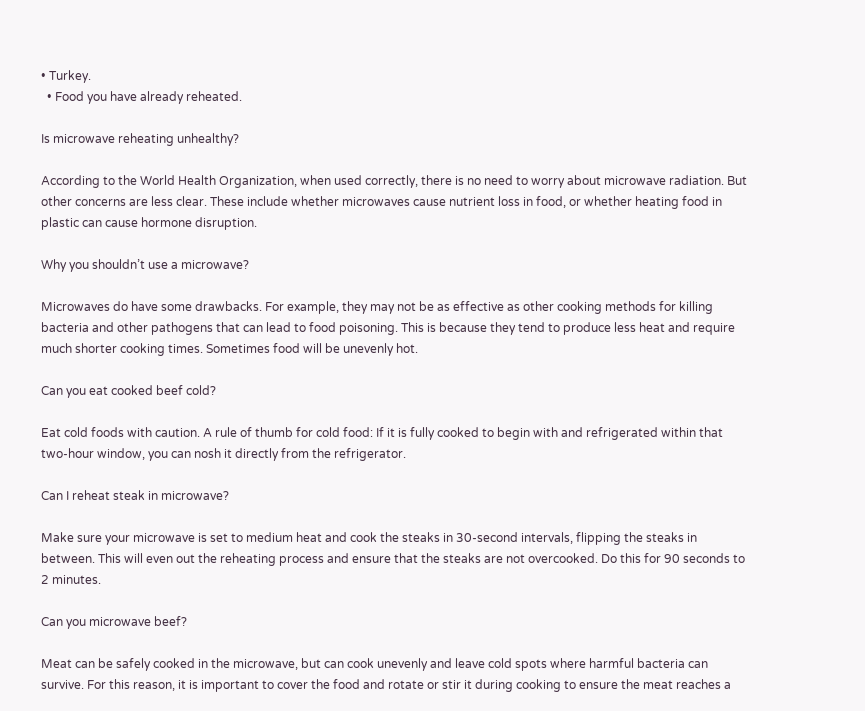• Turkey.
  • Food you have already reheated.

Is microwave reheating unhealthy?

According to the World Health Organization, when used correctly, there is no need to worry about microwave radiation. But other concerns are less clear. These include whether microwaves cause nutrient loss in food, or whether heating food in plastic can cause hormone disruption.

Why you shouldn’t use a microwave?

Microwaves do have some drawbacks. For example, they may not be as effective as other cooking methods for killing bacteria and other pathogens that can lead to food poisoning. This is because they tend to produce less heat and require much shorter cooking times. Sometimes food will be unevenly hot.

Can you eat cooked beef cold?

Eat cold foods with caution. A rule of thumb for cold food: If it is fully cooked to begin with and refrigerated within that two-hour window, you can nosh it directly from the refrigerator.

Can I reheat steak in microwave?

Make sure your microwave is set to medium heat and cook the steaks in 30-second intervals, flipping the steaks in between. This will even out the reheating process and ensure that the steaks are not overcooked. Do this for 90 seconds to 2 minutes.

Can you microwave beef?

Meat can be safely cooked in the microwave, but can cook unevenly and leave cold spots where harmful bacteria can survive. For this reason, it is important to cover the food and rotate or stir it during cooking to ensure the meat reaches a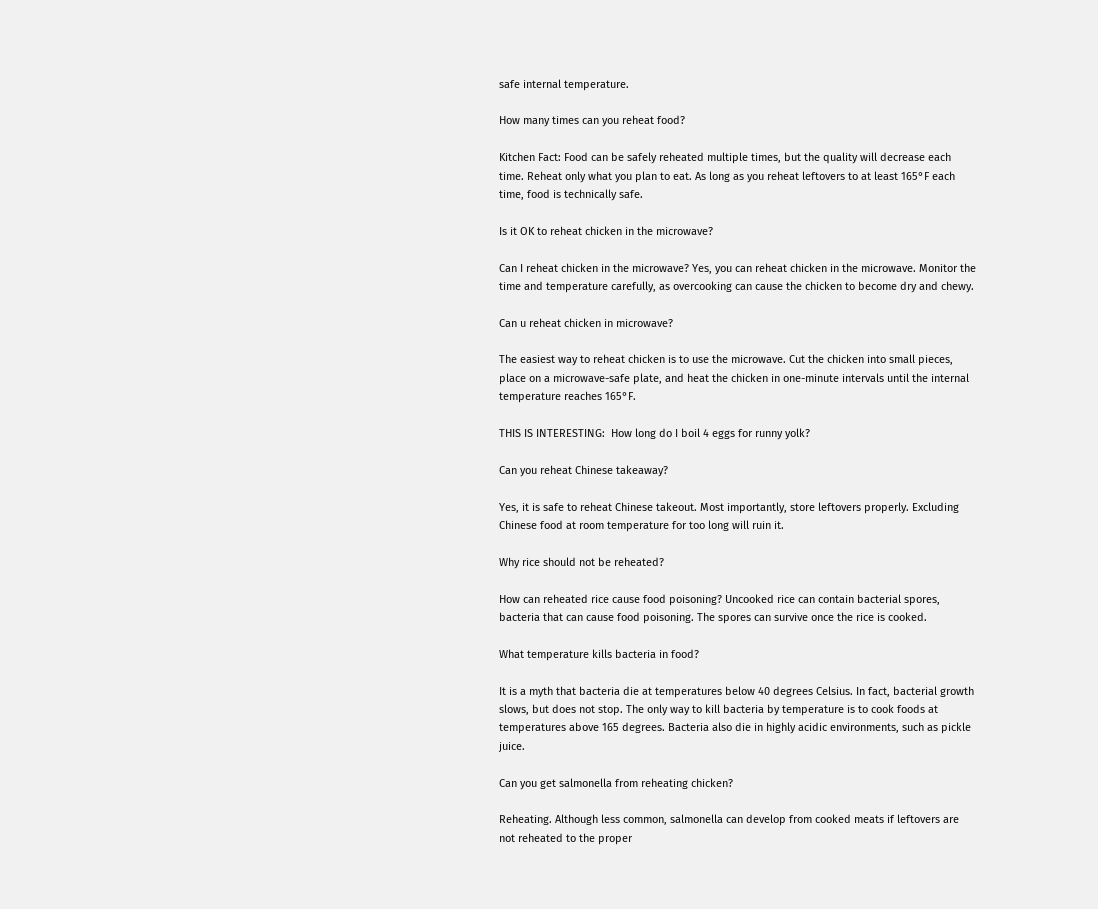safe internal temperature.

How many times can you reheat food?

Kitchen Fact: Food can be safely reheated multiple times, but the quality will decrease each time. Reheat only what you plan to eat. As long as you reheat leftovers to at least 165°F each time, food is technically safe.

Is it OK to reheat chicken in the microwave?

Can I reheat chicken in the microwave? Yes, you can reheat chicken in the microwave. Monitor the time and temperature carefully, as overcooking can cause the chicken to become dry and chewy.

Can u reheat chicken in microwave?

The easiest way to reheat chicken is to use the microwave. Cut the chicken into small pieces, place on a microwave-safe plate, and heat the chicken in one-minute intervals until the internal temperature reaches 165°F.

THIS IS INTERESTING:  How long do I boil 4 eggs for runny yolk?

Can you reheat Chinese takeaway?

Yes, it is safe to reheat Chinese takeout. Most importantly, store leftovers properly. Excluding Chinese food at room temperature for too long will ruin it.

Why rice should not be reheated?

How can reheated rice cause food poisoning? Uncooked rice can contain bacterial spores, bacteria that can cause food poisoning. The spores can survive once the rice is cooked.

What temperature kills bacteria in food?

It is a myth that bacteria die at temperatures below 40 degrees Celsius. In fact, bacterial growth slows, but does not stop. The only way to kill bacteria by temperature is to cook foods at temperatures above 165 degrees. Bacteria also die in highly acidic environments, such as pickle juice.

Can you get salmonella from reheating chicken?

Reheating. Although less common, salmonella can develop from cooked meats if leftovers are not reheated to the proper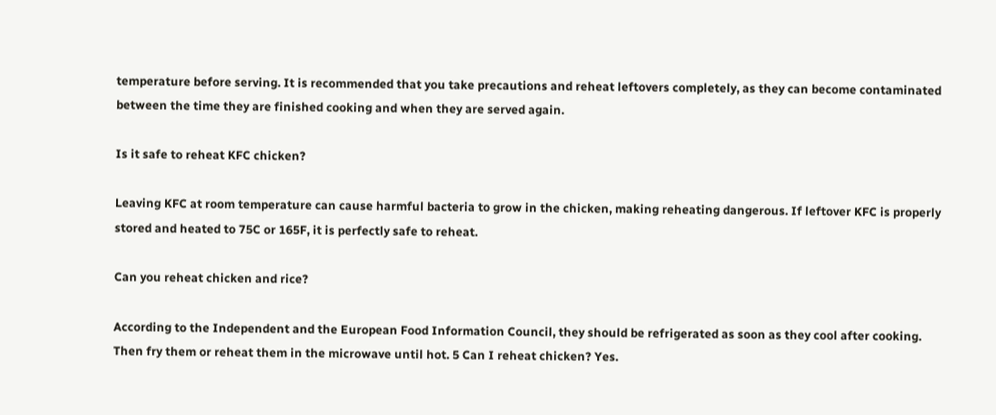temperature before serving. It is recommended that you take precautions and reheat leftovers completely, as they can become contaminated between the time they are finished cooking and when they are served again.

Is it safe to reheat KFC chicken?

Leaving KFC at room temperature can cause harmful bacteria to grow in the chicken, making reheating dangerous. If leftover KFC is properly stored and heated to 75C or 165F, it is perfectly safe to reheat.

Can you reheat chicken and rice?

According to the Independent and the European Food Information Council, they should be refrigerated as soon as they cool after cooking. Then fry them or reheat them in the microwave until hot. 5 Can I reheat chicken? Yes.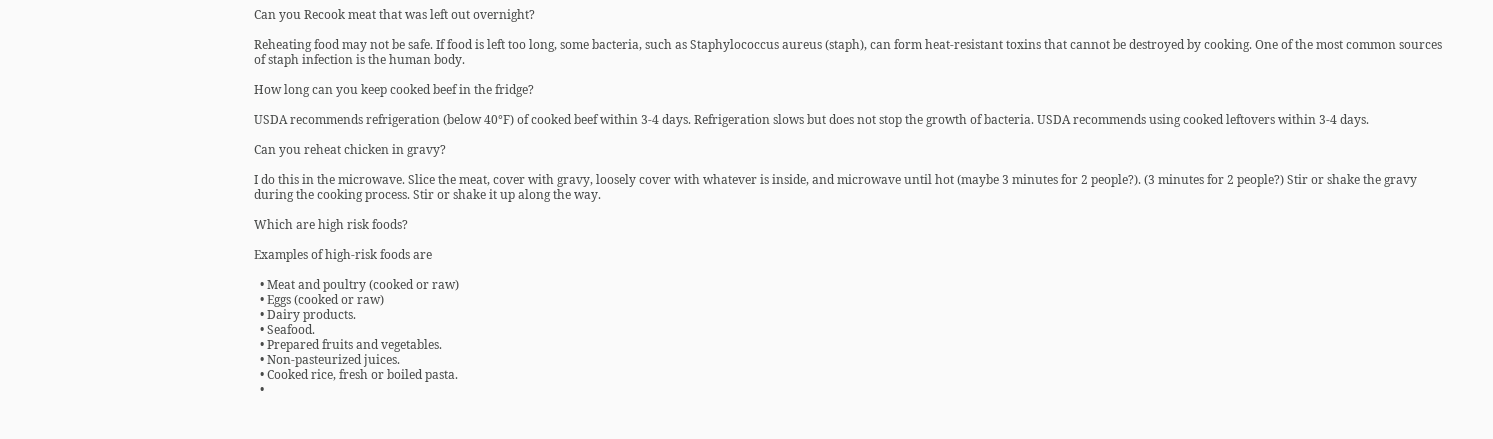Can you Recook meat that was left out overnight?

Reheating food may not be safe. If food is left too long, some bacteria, such as Staphylococcus aureus (staph), can form heat-resistant toxins that cannot be destroyed by cooking. One of the most common sources of staph infection is the human body.

How long can you keep cooked beef in the fridge?

USDA recommends refrigeration (below 40°F) of cooked beef within 3-4 days. Refrigeration slows but does not stop the growth of bacteria. USDA recommends using cooked leftovers within 3-4 days.

Can you reheat chicken in gravy?

I do this in the microwave. Slice the meat, cover with gravy, loosely cover with whatever is inside, and microwave until hot (maybe 3 minutes for 2 people?). (3 minutes for 2 people?) Stir or shake the gravy during the cooking process. Stir or shake it up along the way.

Which are high risk foods?

Examples of high-risk foods are

  • Meat and poultry (cooked or raw)
  • Eggs (cooked or raw)
  • Dairy products.
  • Seafood.
  • Prepared fruits and vegetables.
  • Non-pasteurized juices.
  • Cooked rice, fresh or boiled pasta.
  •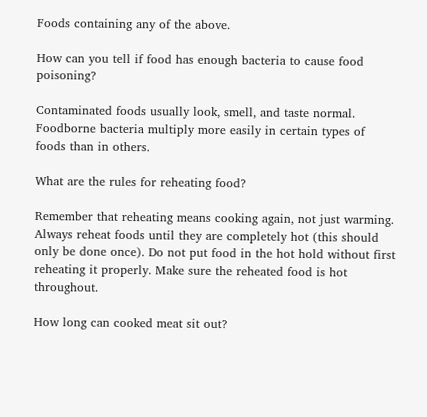Foods containing any of the above.

How can you tell if food has enough bacteria to cause food poisoning?

Contaminated foods usually look, smell, and taste normal. Foodborne bacteria multiply more easily in certain types of foods than in others.

What are the rules for reheating food?

Remember that reheating means cooking again, not just warming. Always reheat foods until they are completely hot (this should only be done once). Do not put food in the hot hold without first reheating it properly. Make sure the reheated food is hot throughout.

How long can cooked meat sit out?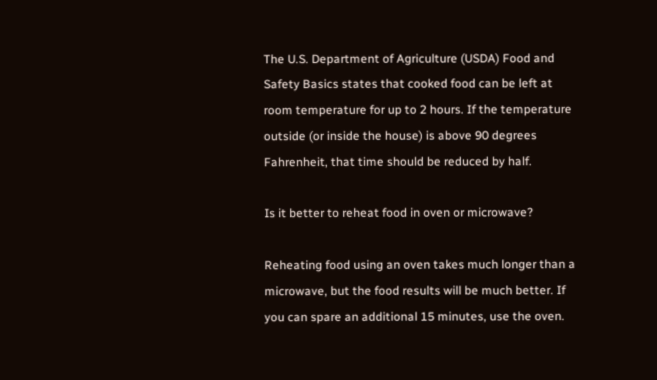The U.S. Department of Agriculture (USDA) Food and Safety Basics states that cooked food can be left at room temperature for up to 2 hours. If the temperature outside (or inside the house) is above 90 degrees Fahrenheit, that time should be reduced by half.

Is it better to reheat food in oven or microwave?

Reheating food using an oven takes much longer than a microwave, but the food results will be much better. If you can spare an additional 15 minutes, use the oven.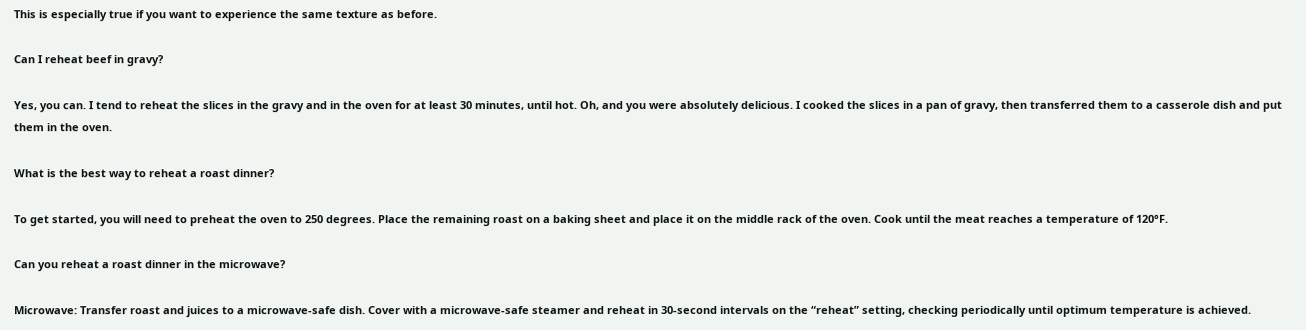This is especially true if you want to experience the same texture as before.

Can I reheat beef in gravy?

Yes, you can. I tend to reheat the slices in the gravy and in the oven for at least 30 minutes, until hot. Oh, and you were absolutely delicious. I cooked the slices in a pan of gravy, then transferred them to a casserole dish and put them in the oven.

What is the best way to reheat a roast dinner?

To get started, you will need to preheat the oven to 250 degrees. Place the remaining roast on a baking sheet and place it on the middle rack of the oven. Cook until the meat reaches a temperature of 120°F.

Can you reheat a roast dinner in the microwave?

Microwave: Transfer roast and juices to a microwave-safe dish. Cover with a microwave-safe steamer and reheat in 30-second intervals on the “reheat” setting, checking periodically until optimum temperature is achieved.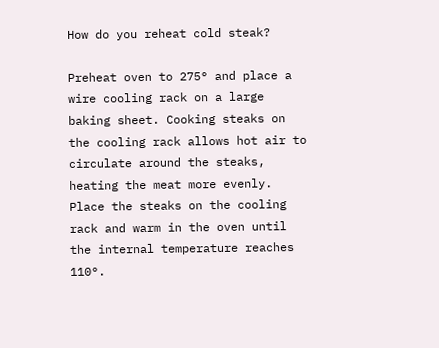How do you reheat cold steak?

Preheat oven to 275° and place a wire cooling rack on a large baking sheet. Cooking steaks on the cooling rack allows hot air to circulate around the steaks, heating the meat more evenly. Place the steaks on the cooling rack and warm in the oven until the internal temperature reaches 110°.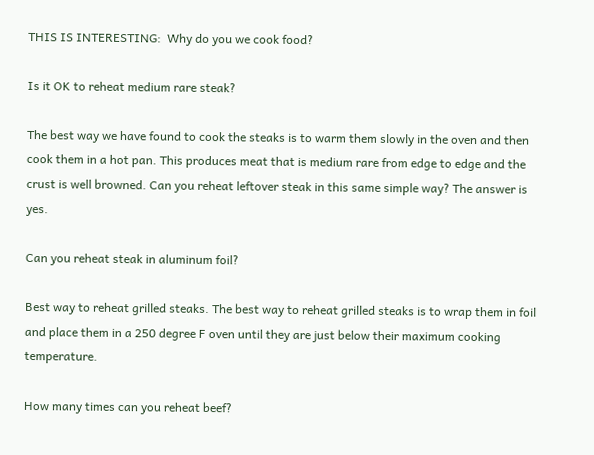THIS IS INTERESTING:  Why do you we cook food?

Is it OK to reheat medium rare steak?

The best way we have found to cook the steaks is to warm them slowly in the oven and then cook them in a hot pan. This produces meat that is medium rare from edge to edge and the crust is well browned. Can you reheat leftover steak in this same simple way? The answer is yes.

Can you reheat steak in aluminum foil?

Best way to reheat grilled steaks. The best way to reheat grilled steaks is to wrap them in foil and place them in a 250 degree F oven until they are just below their maximum cooking temperature.

How many times can you reheat beef?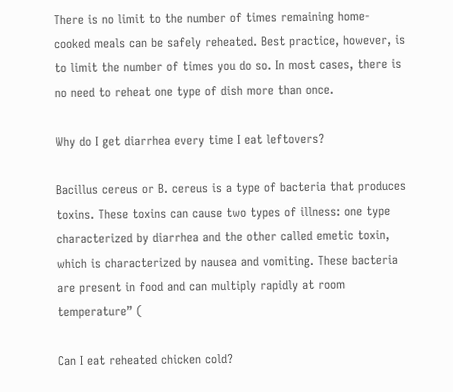There is no limit to the number of times remaining home-cooked meals can be safely reheated. Best practice, however, is to limit the number of times you do so. In most cases, there is no need to reheat one type of dish more than once.

Why do I get diarrhea every time I eat leftovers?

Bacillus cereus or B. cereus is a type of bacteria that produces toxins. These toxins can cause two types of illness: one type characterized by diarrhea and the other called emetic toxin, which is characterized by nausea and vomiting. These bacteria are present in food and can multiply rapidly at room temperature” (

Can I eat reheated chicken cold?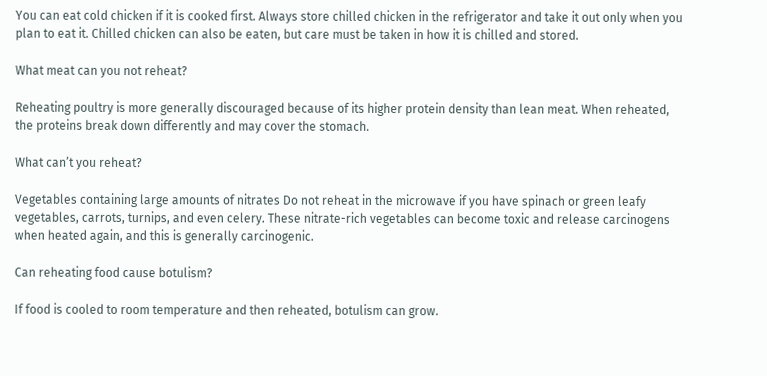You can eat cold chicken if it is cooked first. Always store chilled chicken in the refrigerator and take it out only when you plan to eat it. Chilled chicken can also be eaten, but care must be taken in how it is chilled and stored.

What meat can you not reheat?

Reheating poultry is more generally discouraged because of its higher protein density than lean meat. When reheated, the proteins break down differently and may cover the stomach.

What can’t you reheat?

Vegetables containing large amounts of nitrates Do not reheat in the microwave if you have spinach or green leafy vegetables, carrots, turnips, and even celery. These nitrate-rich vegetables can become toxic and release carcinogens when heated again, and this is generally carcinogenic.

Can reheating food cause botulism?

If food is cooled to room temperature and then reheated, botulism can grow.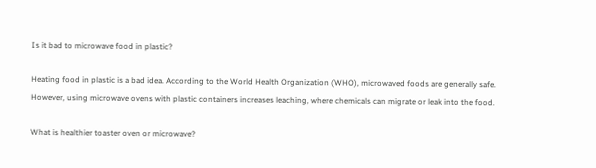Is it bad to microwave food in plastic?

Heating food in plastic is a bad idea. According to the World Health Organization (WHO), microwaved foods are generally safe. However, using microwave ovens with plastic containers increases leaching, where chemicals can migrate or leak into the food.

What is healthier toaster oven or microwave?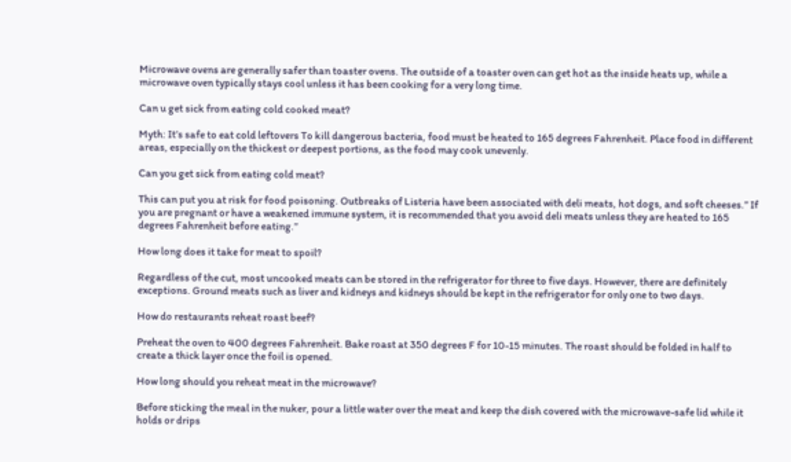Microwave ovens are generally safer than toaster ovens. The outside of a toaster oven can get hot as the inside heats up, while a microwave oven typically stays cool unless it has been cooking for a very long time.

Can u get sick from eating cold cooked meat?

Myth: It’s safe to eat cold leftovers To kill dangerous bacteria, food must be heated to 165 degrees Fahrenheit. Place food in different areas, especially on the thickest or deepest portions, as the food may cook unevenly.

Can you get sick from eating cold meat?

This can put you at risk for food poisoning. Outbreaks of Listeria have been associated with deli meats, hot dogs, and soft cheeses.” If you are pregnant or have a weakened immune system, it is recommended that you avoid deli meats unless they are heated to 165 degrees Fahrenheit before eating.”

How long does it take for meat to spoil?

Regardless of the cut, most uncooked meats can be stored in the refrigerator for three to five days. However, there are definitely exceptions. Ground meats such as liver and kidneys and kidneys should be kept in the refrigerator for only one to two days.

How do restaurants reheat roast beef?

Preheat the oven to 400 degrees Fahrenheit. Bake roast at 350 degrees F for 10-15 minutes. The roast should be folded in half to create a thick layer once the foil is opened.

How long should you reheat meat in the microwave?

Before sticking the meal in the nuker, pour a little water over the meat and keep the dish covered with the microwave-safe lid while it holds or drips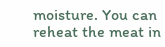moisture. You can reheat the meat in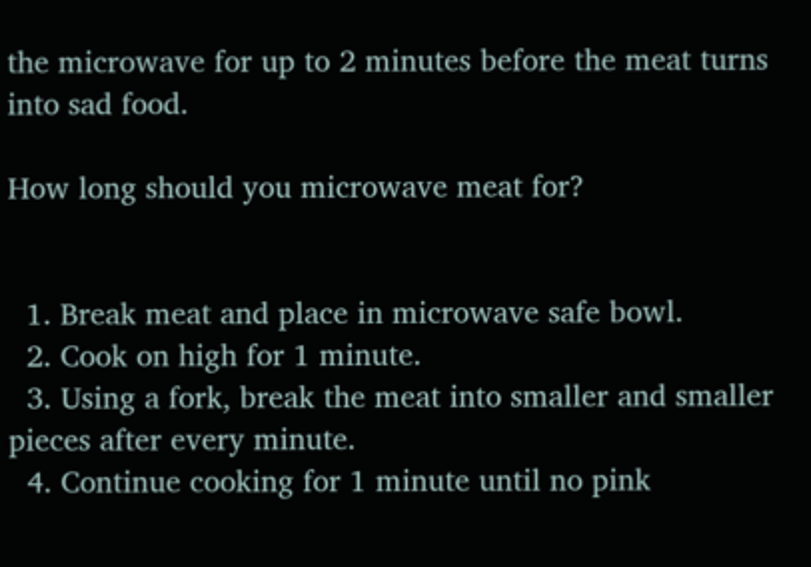the microwave for up to 2 minutes before the meat turns into sad food.

How long should you microwave meat for?


  1. Break meat and place in microwave safe bowl.
  2. Cook on high for 1 minute.
  3. Using a fork, break the meat into smaller and smaller pieces after every minute.
  4. Continue cooking for 1 minute until no pink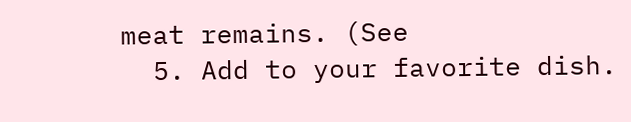meat remains. (See
  5. Add to your favorite dish.